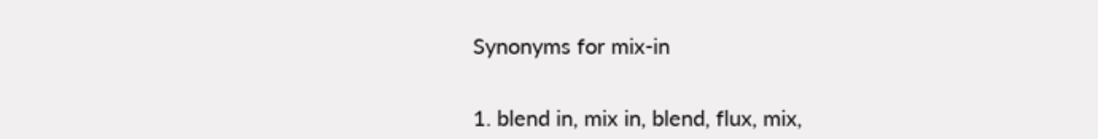Synonyms for mix-in


1. blend in, mix in, blend, flux, mix,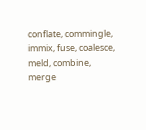conflate, commingle, immix, fuse, coalesce, meld, combine, merge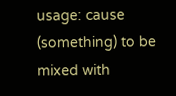usage: cause (something) to be mixed with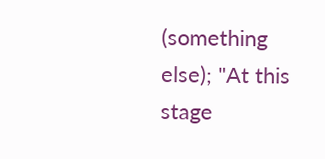(something else); "At this stage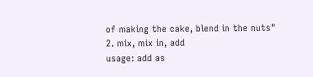of making the cake, blend in the nuts"
2. mix, mix in, add
usage: add as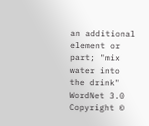an additional element or part; "mix water into the drink"
WordNet 3.0 Copyright ©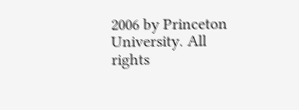2006 by Princeton University. All rights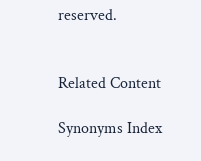reserved.


Related Content

Synonyms Index